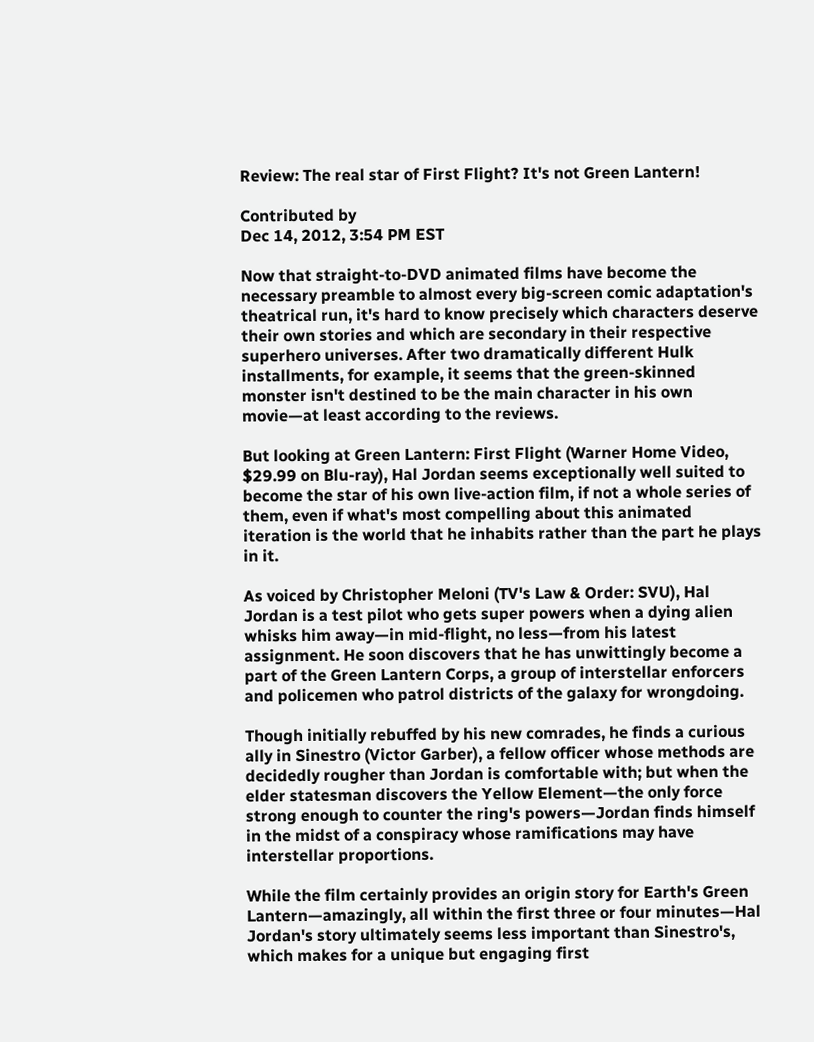Review: The real star of First Flight? It's not Green Lantern!

Contributed by
Dec 14, 2012, 3:54 PM EST

Now that straight-to-DVD animated films have become the necessary preamble to almost every big-screen comic adaptation's theatrical run, it's hard to know precisely which characters deserve their own stories and which are secondary in their respective superhero universes. After two dramatically different Hulk installments, for example, it seems that the green-skinned monster isn't destined to be the main character in his own movie—at least according to the reviews.

But looking at Green Lantern: First Flight (Warner Home Video, $29.99 on Blu-ray), Hal Jordan seems exceptionally well suited to become the star of his own live-action film, if not a whole series of them, even if what's most compelling about this animated iteration is the world that he inhabits rather than the part he plays in it.

As voiced by Christopher Meloni (TV's Law & Order: SVU), Hal Jordan is a test pilot who gets super powers when a dying alien whisks him away—in mid-flight, no less—from his latest assignment. He soon discovers that he has unwittingly become a part of the Green Lantern Corps, a group of interstellar enforcers and policemen who patrol districts of the galaxy for wrongdoing.

Though initially rebuffed by his new comrades, he finds a curious ally in Sinestro (Victor Garber), a fellow officer whose methods are decidedly rougher than Jordan is comfortable with; but when the elder statesman discovers the Yellow Element—the only force strong enough to counter the ring's powers—Jordan finds himself in the midst of a conspiracy whose ramifications may have interstellar proportions.

While the film certainly provides an origin story for Earth's Green Lantern—amazingly, all within the first three or four minutes—Hal Jordan's story ultimately seems less important than Sinestro's, which makes for a unique but engaging first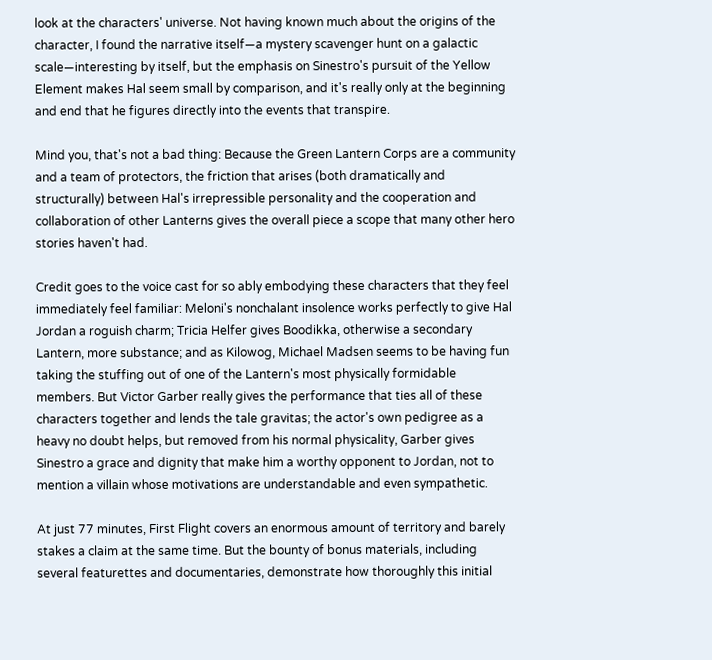look at the characters' universe. Not having known much about the origins of the character, I found the narrative itself—a mystery scavenger hunt on a galactic scale—interesting by itself, but the emphasis on Sinestro's pursuit of the Yellow Element makes Hal seem small by comparison, and it's really only at the beginning and end that he figures directly into the events that transpire.

Mind you, that's not a bad thing: Because the Green Lantern Corps are a community and a team of protectors, the friction that arises (both dramatically and structurally) between Hal's irrepressible personality and the cooperation and collaboration of other Lanterns gives the overall piece a scope that many other hero stories haven't had.

Credit goes to the voice cast for so ably embodying these characters that they feel immediately feel familiar: Meloni's nonchalant insolence works perfectly to give Hal Jordan a roguish charm; Tricia Helfer gives Boodikka, otherwise a secondary Lantern, more substance; and as Kilowog, Michael Madsen seems to be having fun taking the stuffing out of one of the Lantern's most physically formidable members. But Victor Garber really gives the performance that ties all of these characters together and lends the tale gravitas; the actor's own pedigree as a heavy no doubt helps, but removed from his normal physicality, Garber gives Sinestro a grace and dignity that make him a worthy opponent to Jordan, not to mention a villain whose motivations are understandable and even sympathetic.

At just 77 minutes, First Flight covers an enormous amount of territory and barely stakes a claim at the same time. But the bounty of bonus materials, including several featurettes and documentaries, demonstrate how thoroughly this initial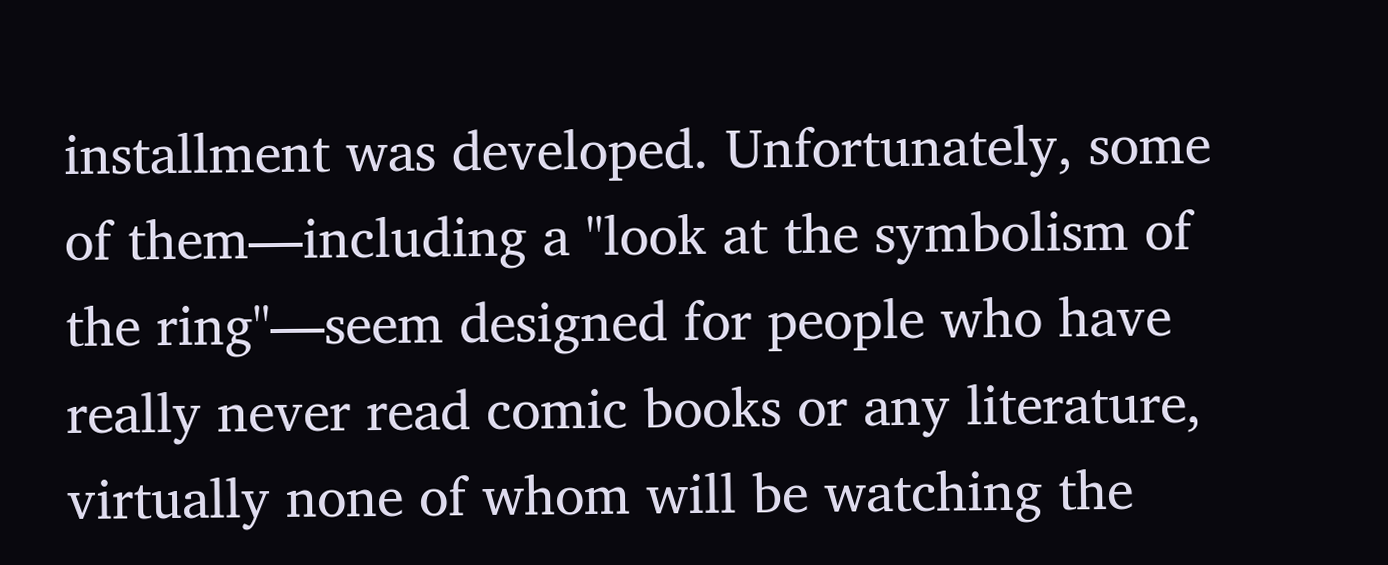installment was developed. Unfortunately, some of them—including a "look at the symbolism of the ring"—seem designed for people who have really never read comic books or any literature, virtually none of whom will be watching the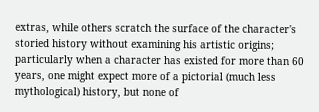extras, while others scratch the surface of the character's storied history without examining his artistic origins; particularly when a character has existed for more than 60 years, one might expect more of a pictorial (much less mythological) history, but none of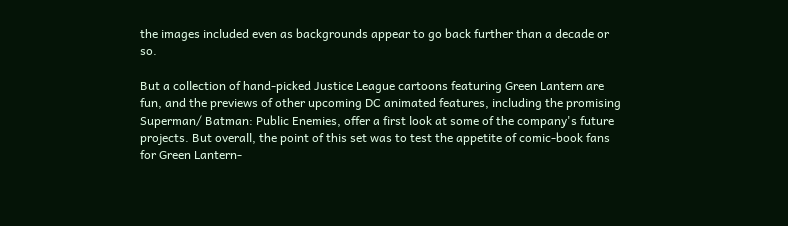the images included even as backgrounds appear to go back further than a decade or so.

But a collection of hand-picked Justice League cartoons featuring Green Lantern are fun, and the previews of other upcoming DC animated features, including the promising Superman/ Batman: Public Enemies, offer a first look at some of the company's future projects. But overall, the point of this set was to test the appetite of comic-book fans for Green Lantern-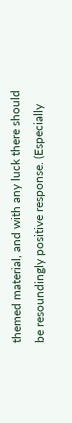themed material, and with any luck there should be resoundingly positive response. (Especially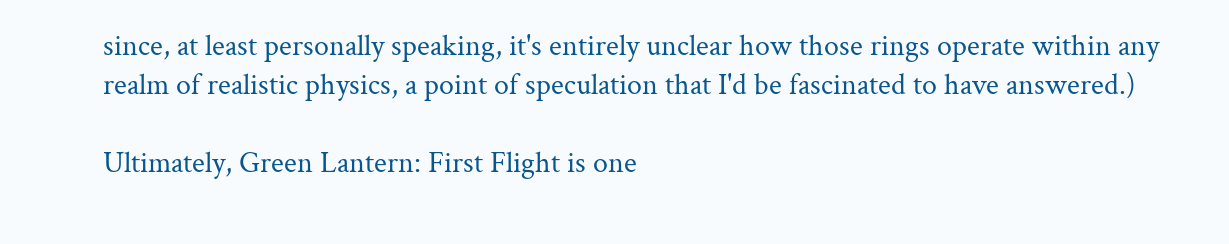since, at least personally speaking, it's entirely unclear how those rings operate within any realm of realistic physics, a point of speculation that I'd be fascinated to have answered.)

Ultimately, Green Lantern: First Flight is one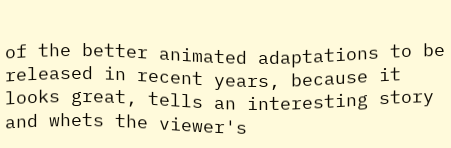of the better animated adaptations to be released in recent years, because it looks great, tells an interesting story and whets the viewer's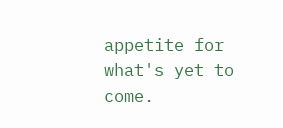appetite for what's yet to come.